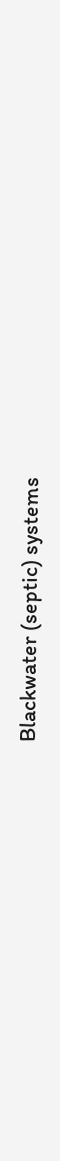Blackwater (septic) systems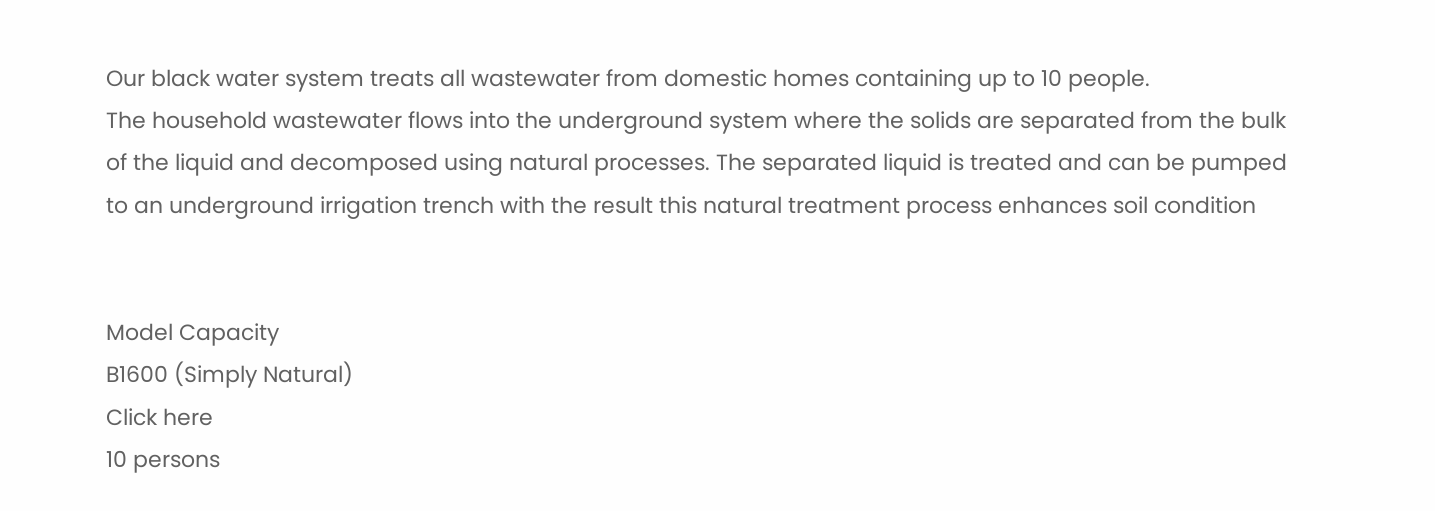Our black water system treats all wastewater from domestic homes containing up to 10 people.
The household wastewater flows into the underground system where the solids are separated from the bulk of the liquid and decomposed using natural processes. The separated liquid is treated and can be pumped to an underground irrigation trench with the result this natural treatment process enhances soil condition


Model Capacity
B1600 (Simply Natural)
Click here
10 persons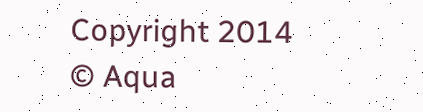Copyright 2014 © Aqua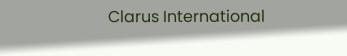Clarus International